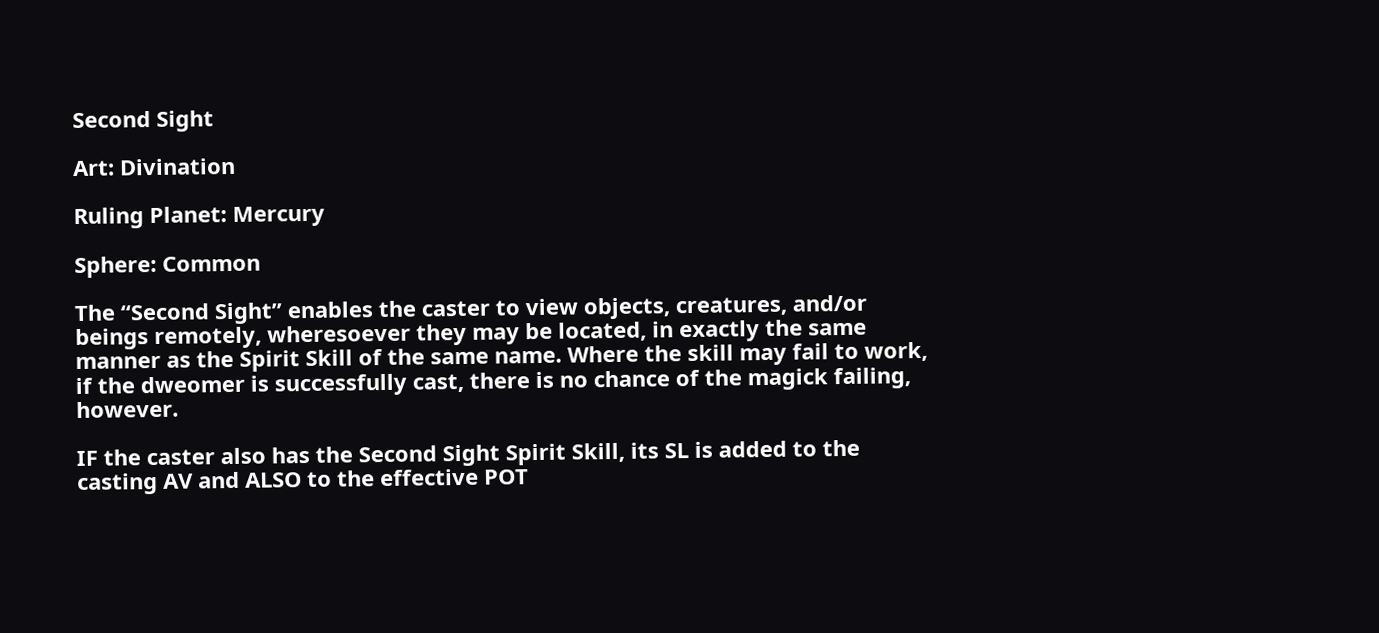Second Sight

Art: Divination

Ruling Planet: Mercury

Sphere: Common

The “Second Sight” enables the caster to view objects, creatures, and/or beings remotely, wheresoever they may be located, in exactly the same manner as the Spirit Skill of the same name. Where the skill may fail to work, if the dweomer is successfully cast, there is no chance of the magick failing, however.

IF the caster also has the Second Sight Spirit Skill, its SL is added to the casting AV and ALSO to the effective POT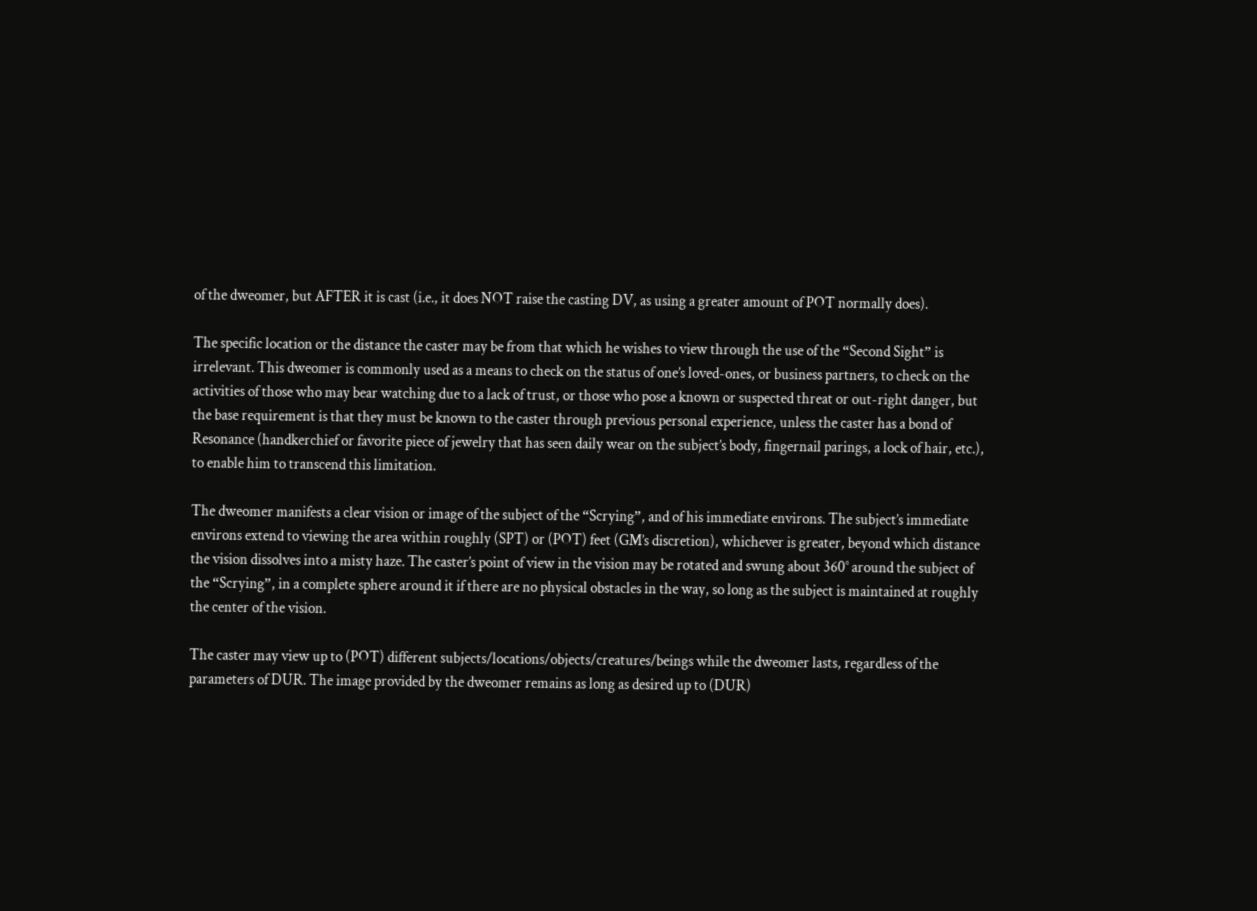of the dweomer, but AFTER it is cast (i.e., it does NOT raise the casting DV, as using a greater amount of POT normally does).

The specific location or the distance the caster may be from that which he wishes to view through the use of the “Second Sight” is irrelevant. This dweomer is commonly used as a means to check on the status of one’s loved-ones, or business partners, to check on the activities of those who may bear watching due to a lack of trust, or those who pose a known or suspected threat or out-right danger, but the base requirement is that they must be known to the caster through previous personal experience, unless the caster has a bond of Resonance (handkerchief or favorite piece of jewelry that has seen daily wear on the subject’s body, fingernail parings, a lock of hair, etc.), to enable him to transcend this limitation.

The dweomer manifests a clear vision or image of the subject of the “Scrying”, and of his immediate environs. The subject’s immediate environs extend to viewing the area within roughly (SPT) or (POT) feet (GM’s discretion), whichever is greater, beyond which distance the vision dissolves into a misty haze. The caster’s point of view in the vision may be rotated and swung about 360° around the subject of the “Scrying”, in a complete sphere around it if there are no physical obstacles in the way, so long as the subject is maintained at roughly the center of the vision.

The caster may view up to (POT) different subjects/locations/objects/creatures/beings while the dweomer lasts, regardless of the parameters of DUR. The image provided by the dweomer remains as long as desired up to (DUR)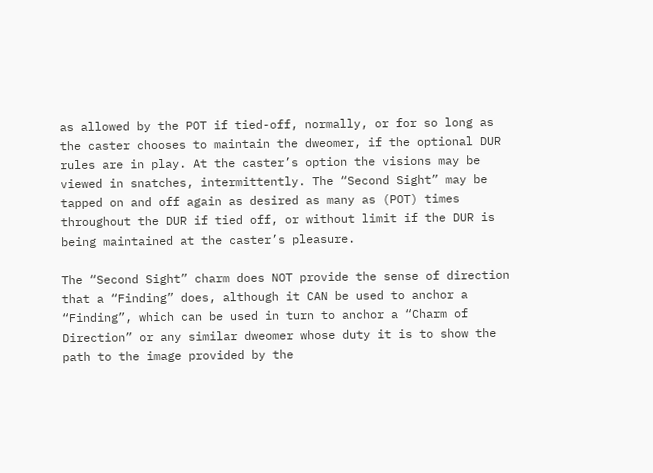as allowed by the POT if tied-off, normally, or for so long as the caster chooses to maintain the dweomer, if the optional DUR rules are in play. At the caster’s option the visions may be viewed in snatches, intermittently. The “Second Sight” may be tapped on and off again as desired as many as (POT) times throughout the DUR if tied off, or without limit if the DUR is being maintained at the caster’s pleasure.

The “Second Sight” charm does NOT provide the sense of direction that a “Finding” does, although it CAN be used to anchor a “Finding”, which can be used in turn to anchor a “Charm of Direction” or any similar dweomer whose duty it is to show the path to the image provided by the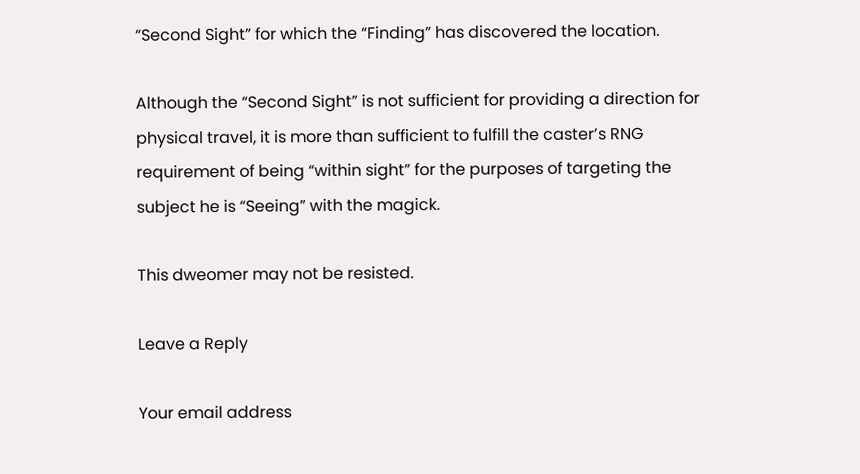“Second Sight” for which the “Finding” has discovered the location.

Although the “Second Sight” is not sufficient for providing a direction for physical travel, it is more than sufficient to fulfill the caster’s RNG requirement of being “within sight” for the purposes of targeting the subject he is “Seeing” with the magick.

This dweomer may not be resisted.

Leave a Reply

Your email address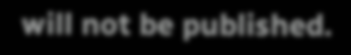will not be published.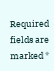Required fields are marked *